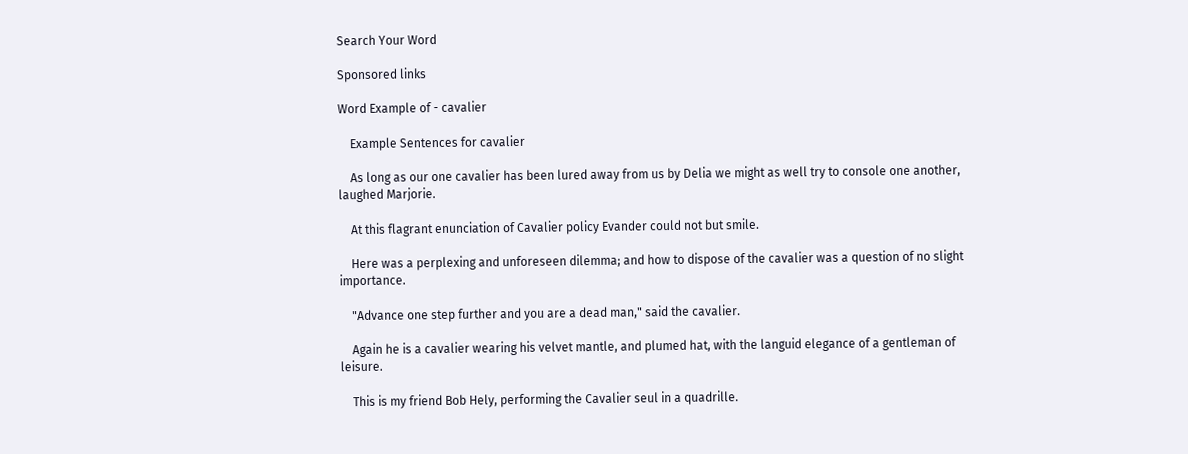Search Your Word

Sponsored links

Word Example of - cavalier

    Example Sentences for cavalier

    As long as our one cavalier has been lured away from us by Delia we might as well try to console one another, laughed Marjorie.

    At this flagrant enunciation of Cavalier policy Evander could not but smile.

    Here was a perplexing and unforeseen dilemma; and how to dispose of the cavalier was a question of no slight importance.

    "Advance one step further and you are a dead man," said the cavalier.

    Again he is a cavalier wearing his velvet mantle, and plumed hat, with the languid elegance of a gentleman of leisure.

    This is my friend Bob Hely, performing the Cavalier seul in a quadrille.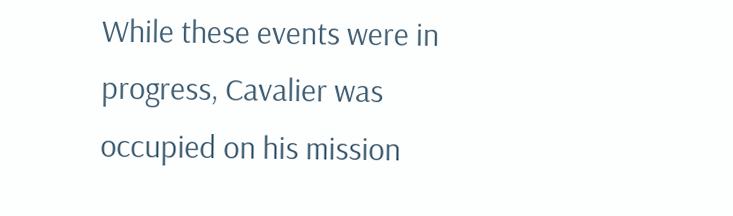While these events were in progress, Cavalier was occupied on his mission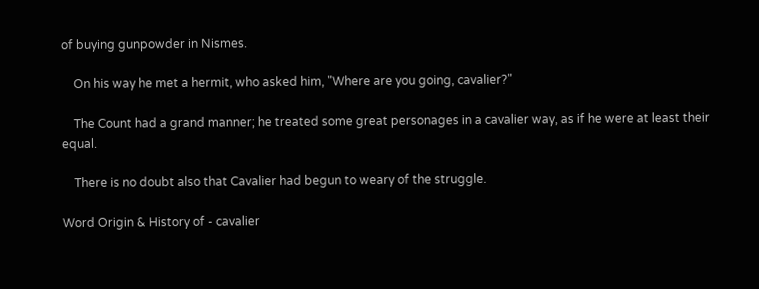of buying gunpowder in Nismes.

    On his way he met a hermit, who asked him, "Where are you going, cavalier?"

    The Count had a grand manner; he treated some great personages in a cavalier way, as if he were at least their equal.

    There is no doubt also that Cavalier had begun to weary of the struggle.

Word Origin & History of - cavalier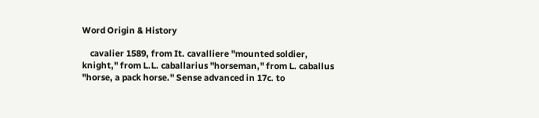Word Origin & History

    cavalier 1589, from It. cavalliere "mounted soldier, knight," from L.L. caballarius "horseman," from L. caballus "horse, a pack horse." Sense advanced in 17c. to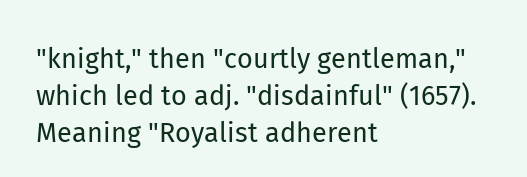"knight," then "courtly gentleman," which led to adj. "disdainful" (1657). Meaning "Royalist adherent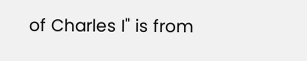of Charles I" is from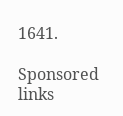1641.

Sponsored links